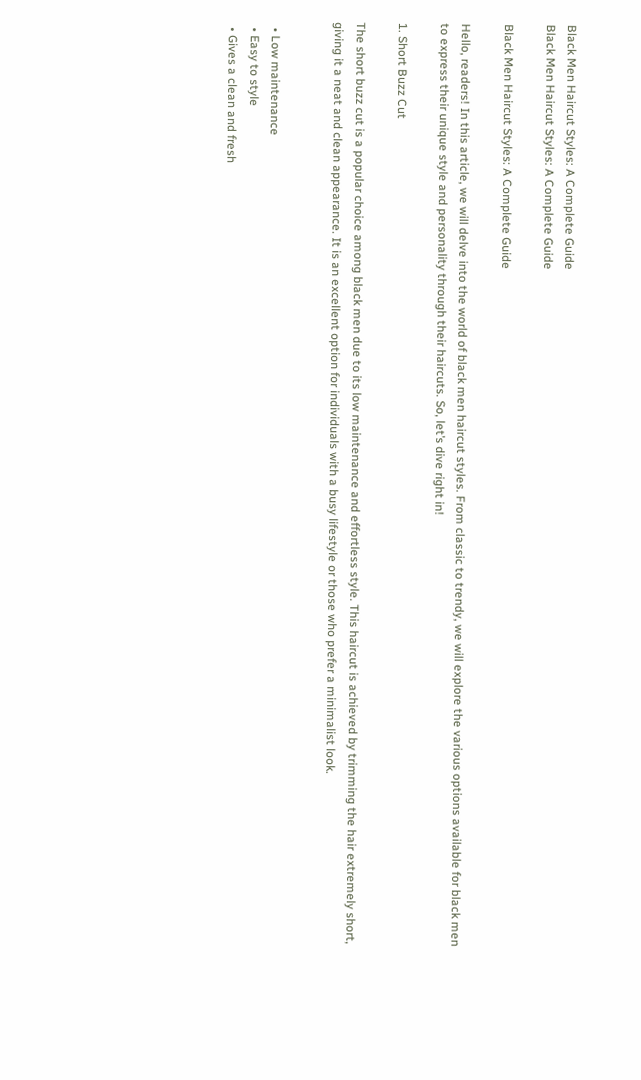Black Men Haircut Styles: A Complete Guide
Black Men Haircut Styles: A Complete Guide

Black Men Haircut Styles: A Complete Guide

Hello, readers! In this article, we will delve into the world of black men haircut styles. From classic to trendy, we will explore the various options available for black men to express their unique style and personality through their haircuts. So, let’s dive right in!

1. Short Buzz Cut

The short buzz cut is a popular choice among black men due to its low maintenance and effortless style. This haircut is achieved by trimming the hair extremely short, giving it a neat and clean appearance. It is an excellent option for individuals with a busy lifestyle or those who prefer a minimalist look.


  • Low maintenance
  • Easy to style
  • Gives a clean and fresh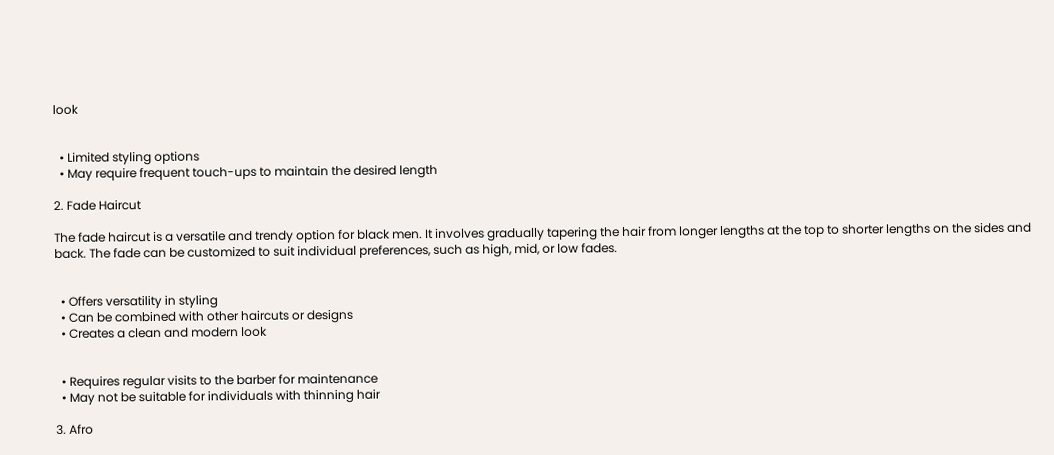look


  • Limited styling options
  • May require frequent touch-ups to maintain the desired length

2. Fade Haircut

The fade haircut is a versatile and trendy option for black men. It involves gradually tapering the hair from longer lengths at the top to shorter lengths on the sides and back. The fade can be customized to suit individual preferences, such as high, mid, or low fades.


  • Offers versatility in styling
  • Can be combined with other haircuts or designs
  • Creates a clean and modern look


  • Requires regular visits to the barber for maintenance
  • May not be suitable for individuals with thinning hair

3. Afro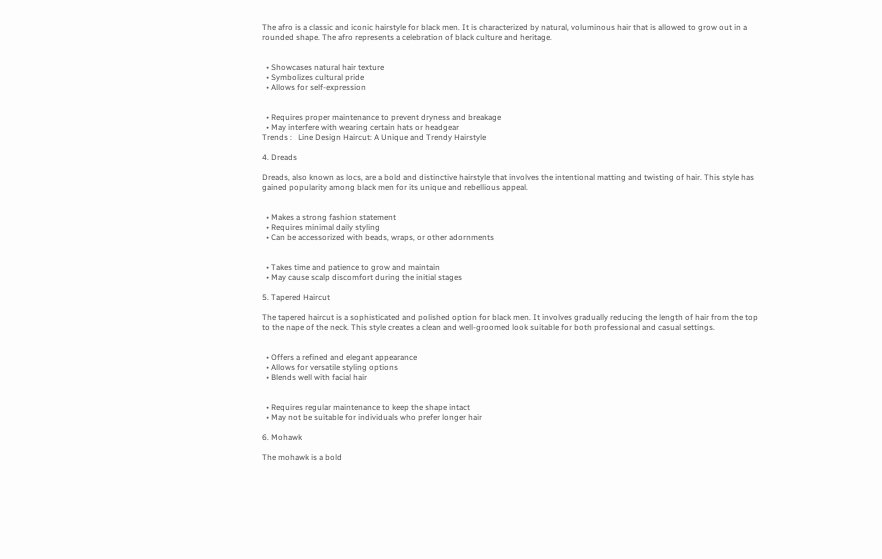The afro is a classic and iconic hairstyle for black men. It is characterized by natural, voluminous hair that is allowed to grow out in a rounded shape. The afro represents a celebration of black culture and heritage.


  • Showcases natural hair texture
  • Symbolizes cultural pride
  • Allows for self-expression


  • Requires proper maintenance to prevent dryness and breakage
  • May interfere with wearing certain hats or headgear
Trends :   Line Design Haircut: A Unique and Trendy Hairstyle

4. Dreads

Dreads, also known as locs, are a bold and distinctive hairstyle that involves the intentional matting and twisting of hair. This style has gained popularity among black men for its unique and rebellious appeal.


  • Makes a strong fashion statement
  • Requires minimal daily styling
  • Can be accessorized with beads, wraps, or other adornments


  • Takes time and patience to grow and maintain
  • May cause scalp discomfort during the initial stages

5. Tapered Haircut

The tapered haircut is a sophisticated and polished option for black men. It involves gradually reducing the length of hair from the top to the nape of the neck. This style creates a clean and well-groomed look suitable for both professional and casual settings.


  • Offers a refined and elegant appearance
  • Allows for versatile styling options
  • Blends well with facial hair


  • Requires regular maintenance to keep the shape intact
  • May not be suitable for individuals who prefer longer hair

6. Mohawk

The mohawk is a bold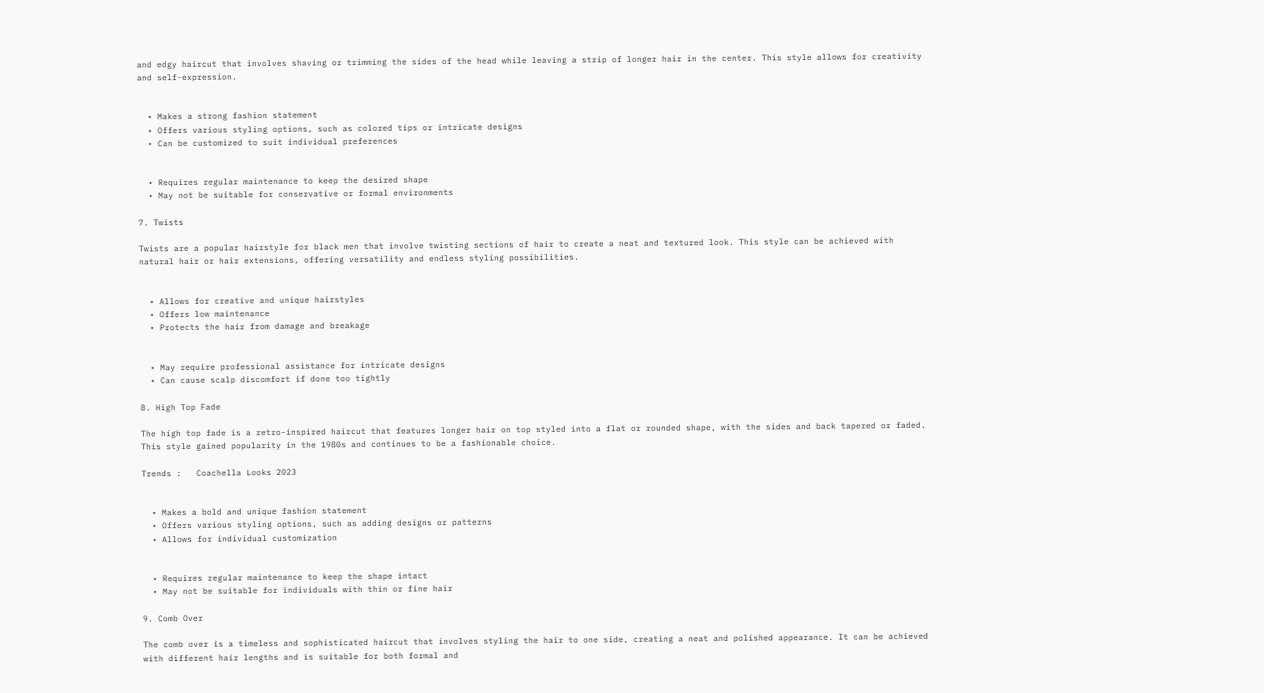and edgy haircut that involves shaving or trimming the sides of the head while leaving a strip of longer hair in the center. This style allows for creativity and self-expression.


  • Makes a strong fashion statement
  • Offers various styling options, such as colored tips or intricate designs
  • Can be customized to suit individual preferences


  • Requires regular maintenance to keep the desired shape
  • May not be suitable for conservative or formal environments

7. Twists

Twists are a popular hairstyle for black men that involve twisting sections of hair to create a neat and textured look. This style can be achieved with natural hair or hair extensions, offering versatility and endless styling possibilities.


  • Allows for creative and unique hairstyles
  • Offers low maintenance
  • Protects the hair from damage and breakage


  • May require professional assistance for intricate designs
  • Can cause scalp discomfort if done too tightly

8. High Top Fade

The high top fade is a retro-inspired haircut that features longer hair on top styled into a flat or rounded shape, with the sides and back tapered or faded. This style gained popularity in the 1980s and continues to be a fashionable choice.

Trends :   Coachella Looks 2023


  • Makes a bold and unique fashion statement
  • Offers various styling options, such as adding designs or patterns
  • Allows for individual customization


  • Requires regular maintenance to keep the shape intact
  • May not be suitable for individuals with thin or fine hair

9. Comb Over

The comb over is a timeless and sophisticated haircut that involves styling the hair to one side, creating a neat and polished appearance. It can be achieved with different hair lengths and is suitable for both formal and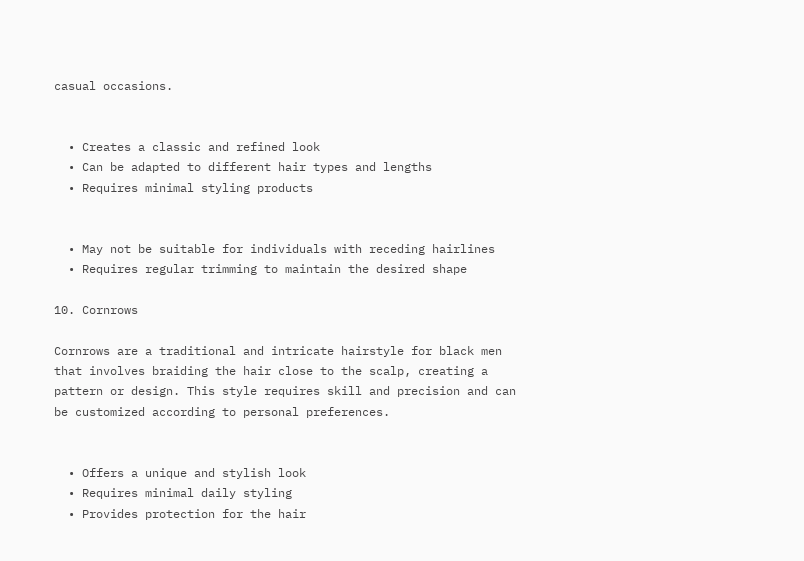casual occasions.


  • Creates a classic and refined look
  • Can be adapted to different hair types and lengths
  • Requires minimal styling products


  • May not be suitable for individuals with receding hairlines
  • Requires regular trimming to maintain the desired shape

10. Cornrows

Cornrows are a traditional and intricate hairstyle for black men that involves braiding the hair close to the scalp, creating a pattern or design. This style requires skill and precision and can be customized according to personal preferences.


  • Offers a unique and stylish look
  • Requires minimal daily styling
  • Provides protection for the hair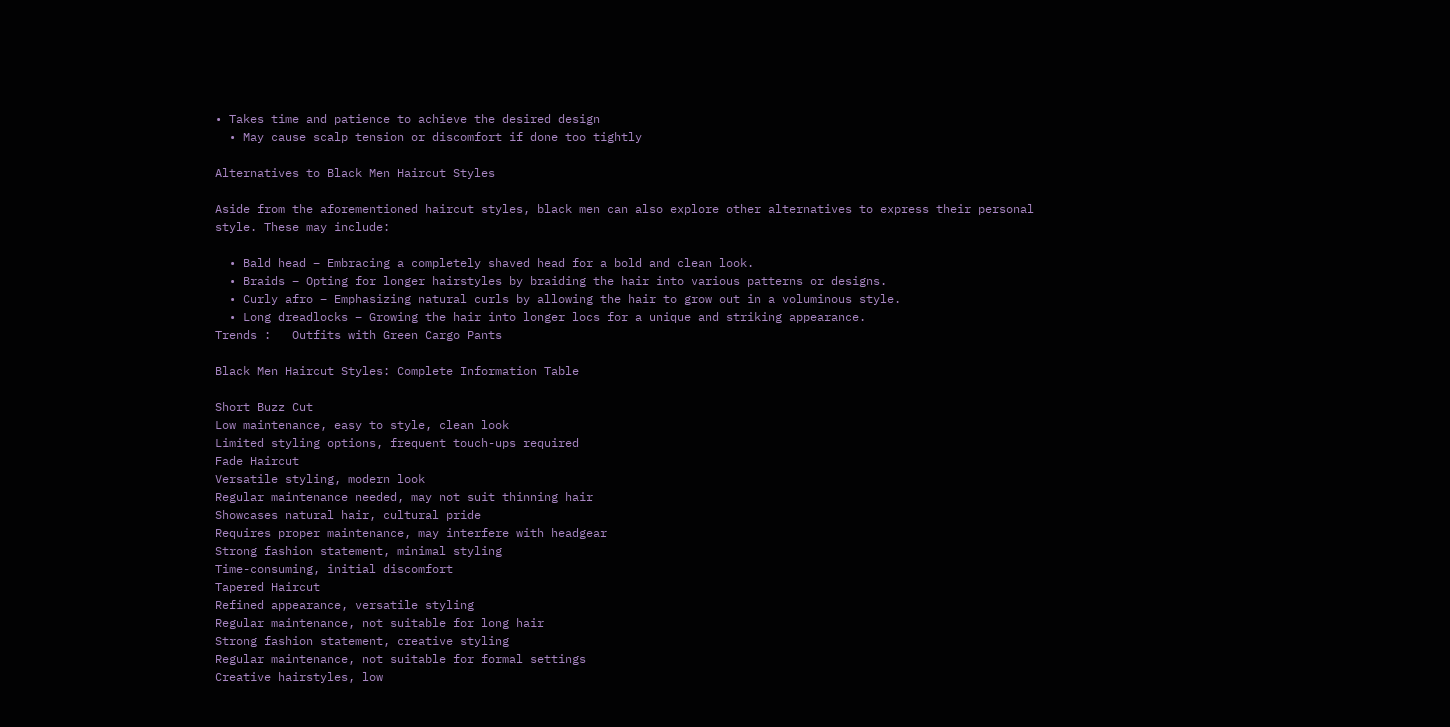• Takes time and patience to achieve the desired design
  • May cause scalp tension or discomfort if done too tightly

Alternatives to Black Men Haircut Styles

Aside from the aforementioned haircut styles, black men can also explore other alternatives to express their personal style. These may include:

  • Bald head – Embracing a completely shaved head for a bold and clean look.
  • Braids – Opting for longer hairstyles by braiding the hair into various patterns or designs.
  • Curly afro – Emphasizing natural curls by allowing the hair to grow out in a voluminous style.
  • Long dreadlocks – Growing the hair into longer locs for a unique and striking appearance.
Trends :   Outfits with Green Cargo Pants

Black Men Haircut Styles: Complete Information Table

Short Buzz Cut
Low maintenance, easy to style, clean look
Limited styling options, frequent touch-ups required
Fade Haircut
Versatile styling, modern look
Regular maintenance needed, may not suit thinning hair
Showcases natural hair, cultural pride
Requires proper maintenance, may interfere with headgear
Strong fashion statement, minimal styling
Time-consuming, initial discomfort
Tapered Haircut
Refined appearance, versatile styling
Regular maintenance, not suitable for long hair
Strong fashion statement, creative styling
Regular maintenance, not suitable for formal settings
Creative hairstyles, low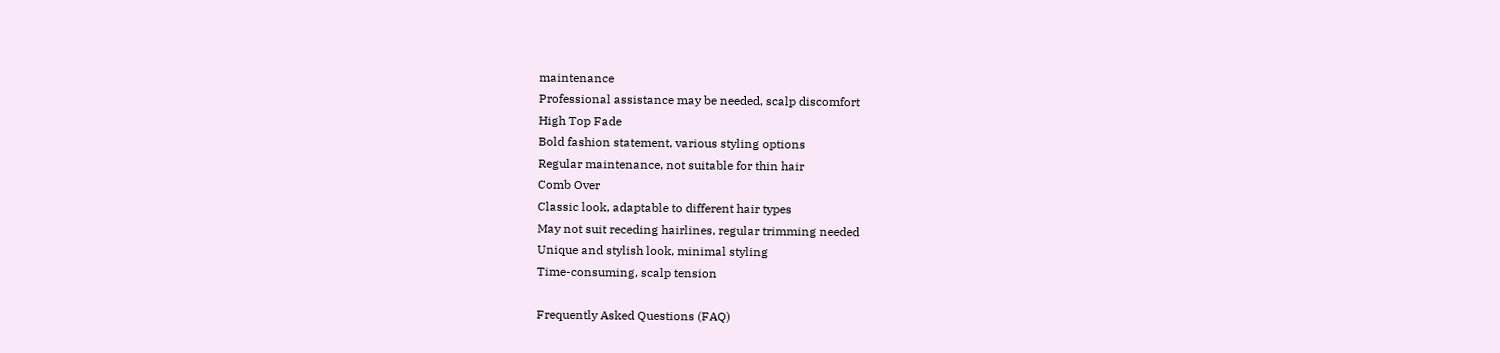maintenance
Professional assistance may be needed, scalp discomfort
High Top Fade
Bold fashion statement, various styling options
Regular maintenance, not suitable for thin hair
Comb Over
Classic look, adaptable to different hair types
May not suit receding hairlines, regular trimming needed
Unique and stylish look, minimal styling
Time-consuming, scalp tension

Frequently Asked Questions (FAQ)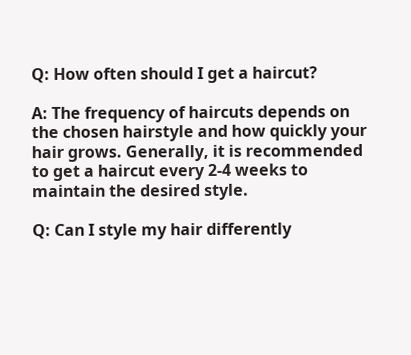Q: How often should I get a haircut?

A: The frequency of haircuts depends on the chosen hairstyle and how quickly your hair grows. Generally, it is recommended to get a haircut every 2-4 weeks to maintain the desired style.

Q: Can I style my hair differently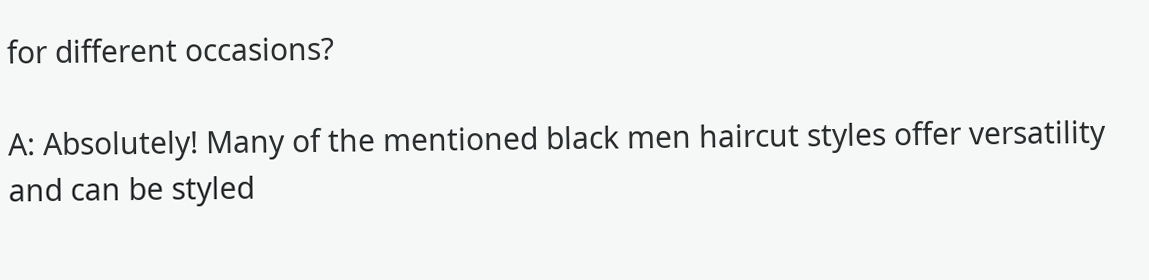for different occasions?

A: Absolutely! Many of the mentioned black men haircut styles offer versatility and can be styled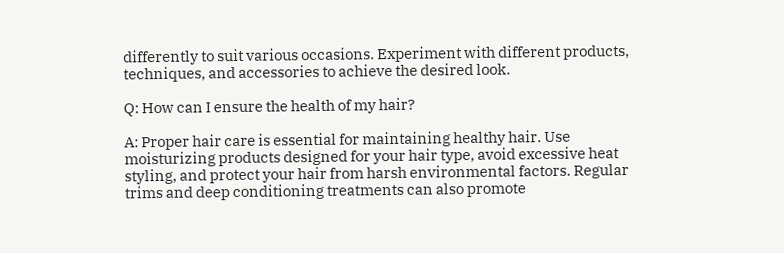differently to suit various occasions. Experiment with different products, techniques, and accessories to achieve the desired look.

Q: How can I ensure the health of my hair?

A: Proper hair care is essential for maintaining healthy hair. Use moisturizing products designed for your hair type, avoid excessive heat styling, and protect your hair from harsh environmental factors. Regular trims and deep conditioning treatments can also promote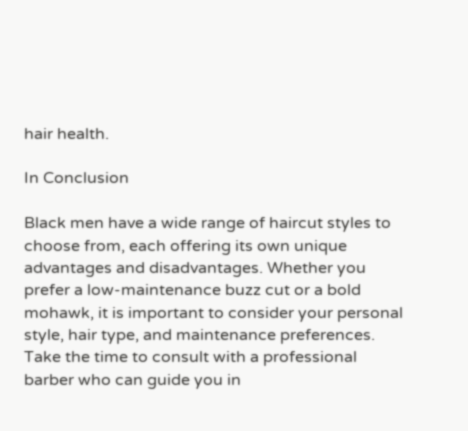hair health.

In Conclusion

Black men have a wide range of haircut styles to choose from, each offering its own unique advantages and disadvantages. Whether you prefer a low-maintenance buzz cut or a bold mohawk, it is important to consider your personal style, hair type, and maintenance preferences. Take the time to consult with a professional barber who can guide you in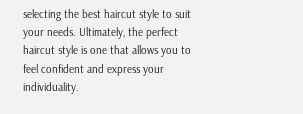selecting the best haircut style to suit your needs. Ultimately, the perfect haircut style is one that allows you to feel confident and express your individuality.